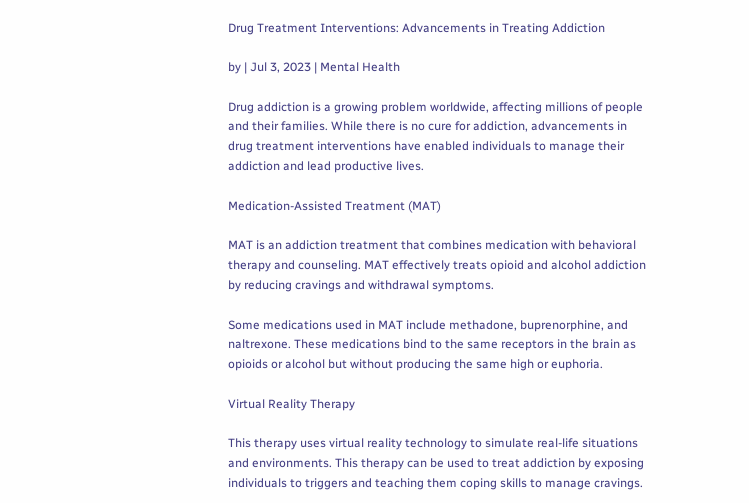Drug Treatment Interventions: Advancements in Treating Addiction

by | Jul 3, 2023 | Mental Health

Drug addiction is a growing problem worldwide, affecting millions of people and their families. While there is no cure for addiction, advancements in drug treatment interventions have enabled individuals to manage their addiction and lead productive lives.

Medication-Assisted Treatment (MAT)

MAT is an addiction treatment that combines medication with behavioral therapy and counseling. MAT effectively treats opioid and alcohol addiction by reducing cravings and withdrawal symptoms.

Some medications used in MAT include methadone, buprenorphine, and naltrexone. These medications bind to the same receptors in the brain as opioids or alcohol but without producing the same high or euphoria.

Virtual Reality Therapy

This therapy uses virtual reality technology to simulate real-life situations and environments. This therapy can be used to treat addiction by exposing individuals to triggers and teaching them coping skills to manage cravings.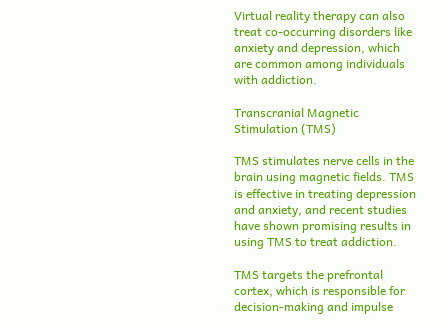Virtual reality therapy can also treat co-occurring disorders like anxiety and depression, which are common among individuals with addiction.

Transcranial Magnetic Stimulation (TMS)

TMS stimulates nerve cells in the brain using magnetic fields. TMS is effective in treating depression and anxiety, and recent studies have shown promising results in using TMS to treat addiction.

TMS targets the prefrontal cortex, which is responsible for decision-making and impulse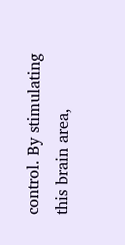control. By stimulating this brain area,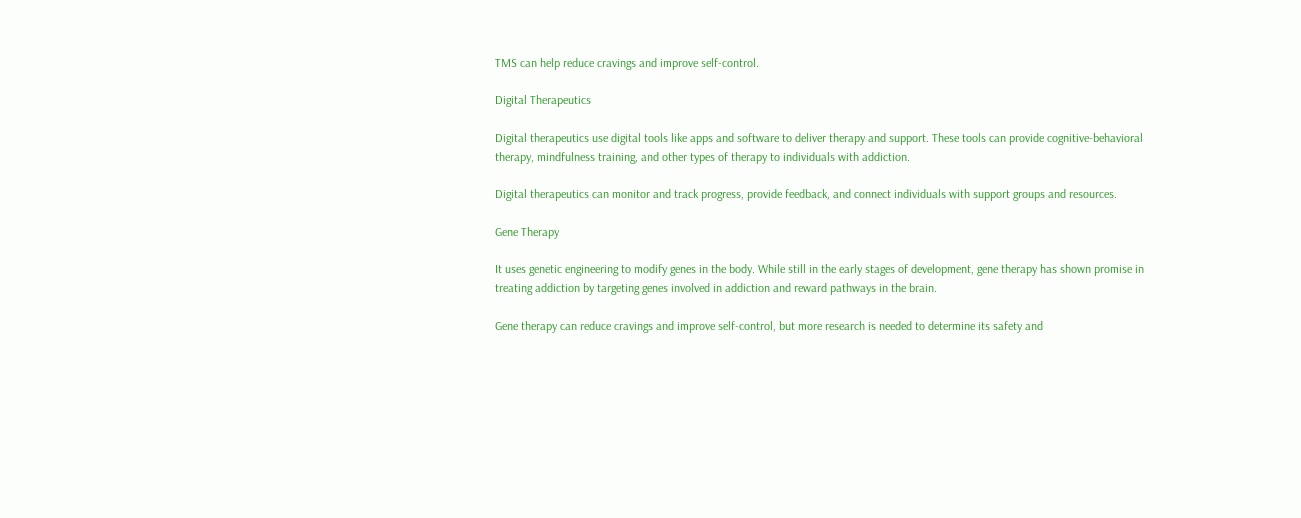TMS can help reduce cravings and improve self-control.

Digital Therapeutics

Digital therapeutics use digital tools like apps and software to deliver therapy and support. These tools can provide cognitive-behavioral therapy, mindfulness training, and other types of therapy to individuals with addiction.

Digital therapeutics can monitor and track progress, provide feedback, and connect individuals with support groups and resources.

Gene Therapy

It uses genetic engineering to modify genes in the body. While still in the early stages of development, gene therapy has shown promise in treating addiction by targeting genes involved in addiction and reward pathways in the brain.

Gene therapy can reduce cravings and improve self-control, but more research is needed to determine its safety and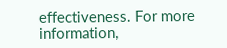effectiveness. For more information,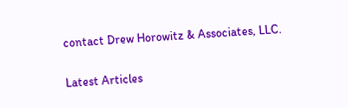contact Drew Horowitz & Associates, LLC.

Latest Articles